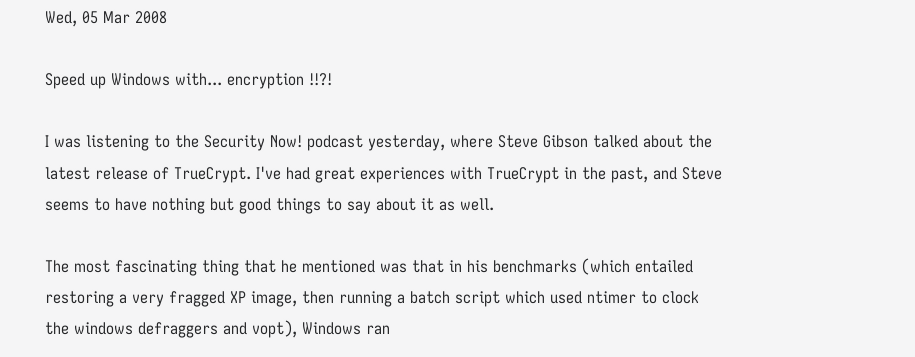Wed, 05 Mar 2008

Speed up Windows with... encryption !!?!

I was listening to the Security Now! podcast yesterday, where Steve Gibson talked about the latest release of TrueCrypt. I've had great experiences with TrueCrypt in the past, and Steve seems to have nothing but good things to say about it as well.

The most fascinating thing that he mentioned was that in his benchmarks (which entailed restoring a very fragged XP image, then running a batch script which used ntimer to clock the windows defraggers and vopt), Windows ran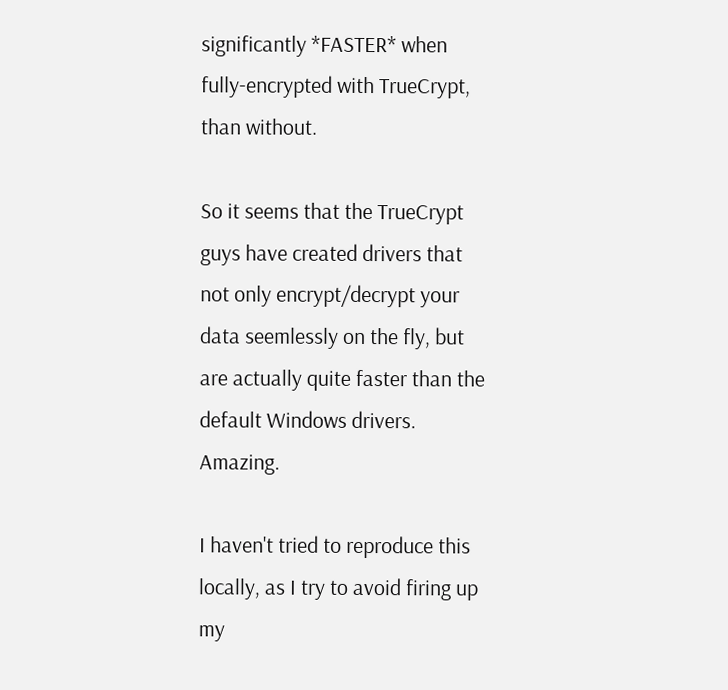significantly *FASTER* when fully-encrypted with TrueCrypt, than without.

So it seems that the TrueCrypt guys have created drivers that not only encrypt/decrypt your data seemlessly on the fly, but are actually quite faster than the default Windows drivers. Amazing.

I haven't tried to reproduce this locally, as I try to avoid firing up my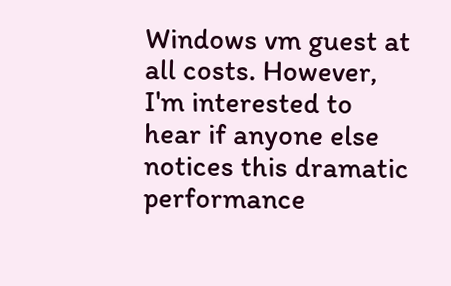Windows vm guest at all costs. However, I'm interested to hear if anyone else notices this dramatic performance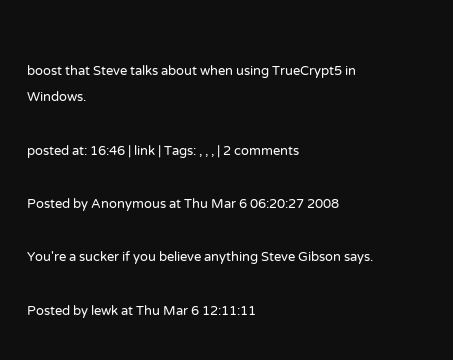boost that Steve talks about when using TrueCrypt5 in Windows.

posted at: 16:46 | link | Tags: , , , | 2 comments

Posted by Anonymous at Thu Mar 6 06:20:27 2008

You're a sucker if you believe anything Steve Gibson says.

Posted by lewk at Thu Mar 6 12:11:11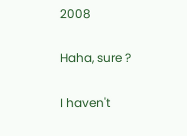2008

Haha, sure ?

I haven't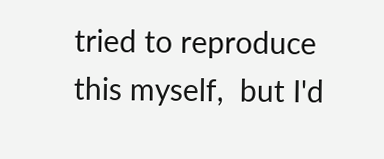tried to reproduce this myself,  but I'd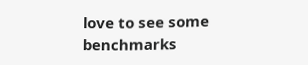love to see some benchmarks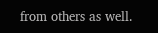from others as well.